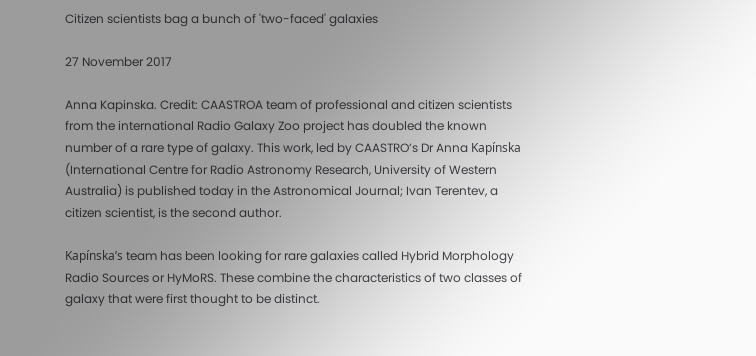Citizen scientists bag a bunch of 'two-faced' galaxies

27 November 2017

Anna Kapinska. Credit: CAASTROA team of professional and citizen scientists from the international Radio Galaxy Zoo project has doubled the known number of a rare type of galaxy. This work, led by CAASTRO’s Dr Anna Kapínska (International Centre for Radio Astronomy Research, University of Western Australia) is published today in the Astronomical Journal; Ivan Terentev, a citizen scientist, is the second author.

Kapínska’s team has been looking for rare galaxies called Hybrid Morphology Radio Sources or HyMoRS. These combine the characteristics of two classes of galaxy that were first thought to be distinct.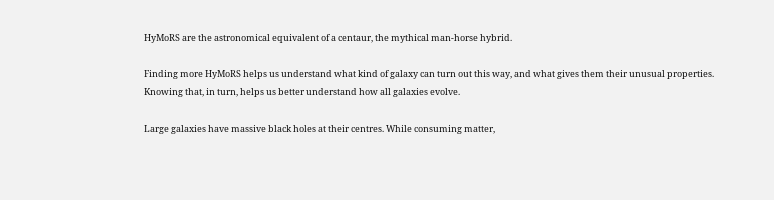HyMoRS are the astronomical equivalent of a centaur, the mythical man-horse hybrid.

Finding more HyMoRS helps us understand what kind of galaxy can turn out this way, and what gives them their unusual properties. Knowing that, in turn, helps us better understand how all galaxies evolve.

Large galaxies have massive black holes at their centres. While consuming matter,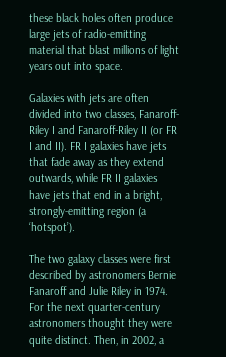these black holes often produce large jets of radio-emitting material that blast millions of light years out into space.

Galaxies with jets are often divided into two classes, Fanaroff-Riley I and Fanaroff-Riley II (or FR I and II). FR I galaxies have jets that fade away as they extend outwards, while FR II galaxies have jets that end in a bright, strongly-emitting region (a ‘hotspot’).

The two galaxy classes were first described by astronomers Bernie Fanaroff and Julie Riley in 1974. For the next quarter-century astronomers thought they were quite distinct. Then, in 2002, a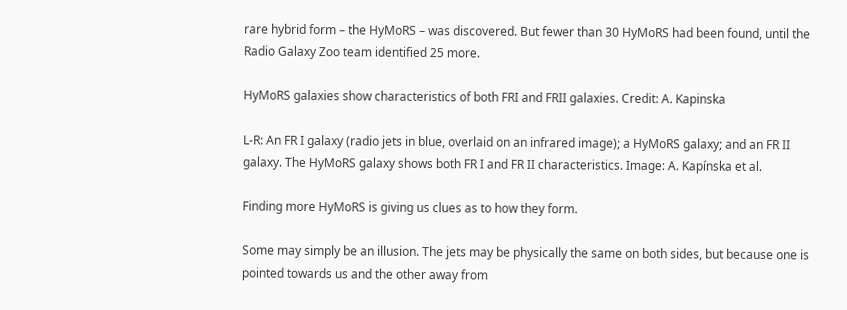rare hybrid form – the HyMoRS – was discovered. But fewer than 30 HyMoRS had been found, until the Radio Galaxy Zoo team identified 25 more.

HyMoRS galaxies show characteristics of both FRI and FRII galaxies. Credit: A. Kapinska

L-R: An FR I galaxy (radio jets in blue, overlaid on an infrared image); a HyMoRS galaxy; and an FR II galaxy. The HyMoRS galaxy shows both FR I and FR II characteristics. Image: A. Kapínska et al.

Finding more HyMoRS is giving us clues as to how they form.

Some may simply be an illusion. The jets may be physically the same on both sides, but because one is pointed towards us and the other away from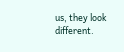us, they look different.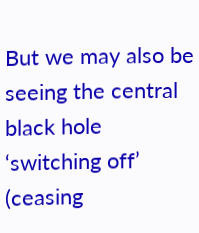But we may also be seeing the central black hole ‘switching off’ (ceasing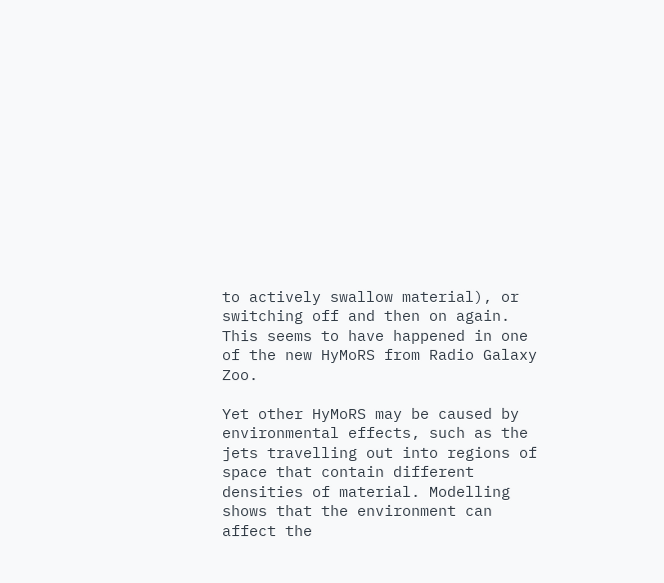to actively swallow material), or switching off and then on again. This seems to have happened in one of the new HyMoRS from Radio Galaxy Zoo.

Yet other HyMoRS may be caused by environmental effects, such as the jets travelling out into regions of space that contain different densities of material. Modelling shows that the environment can affect the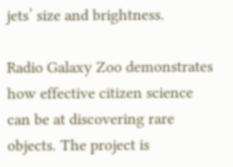jets’ size and brightness.

Radio Galaxy Zoo demonstrates how effective citizen science can be at discovering rare objects. The project is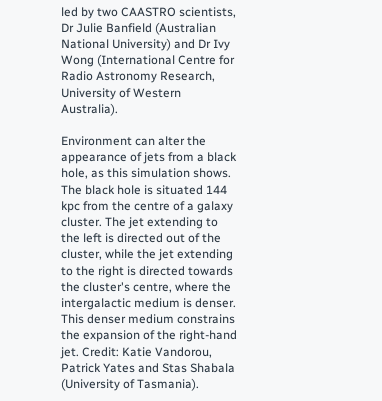led by two CAASTRO scientists, Dr Julie Banfield (Australian National University) and Dr Ivy Wong (International Centre for Radio Astronomy Research, University of Western Australia).

Environment can alter the appearance of jets from a black hole, as this simulation shows. The black hole is situated 144 kpc from the centre of a galaxy cluster. The jet extending to the left is directed out of the cluster, while the jet extending to the right is directed towards the cluster's centre, where the intergalactic medium is denser. This denser medium constrains the expansion of the right-hand jet. Credit: Katie Vandorou, Patrick Yates and Stas Shabala (University of Tasmania).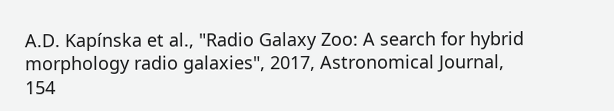A.D. Kapínska et al., "Radio Galaxy Zoo: A search for hybrid morphology radio galaxies", 2017, Astronomical Journal, 154